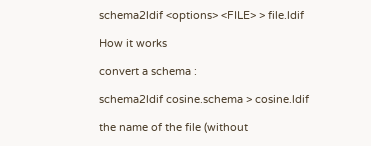schema2ldif <options> <FILE> > file.ldif

How it works

convert a schema :

schema2ldif cosine.schema > cosine.ldif

the name of the file (without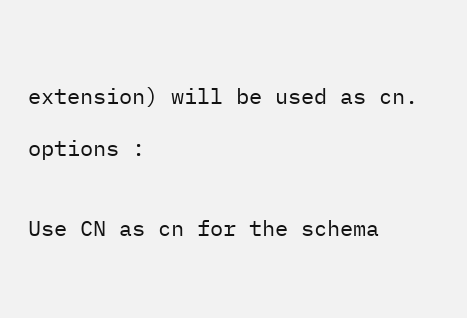extension) will be used as cn.

options :


Use CN as cn for the schema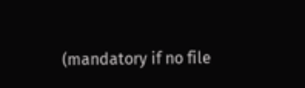(mandatory if no file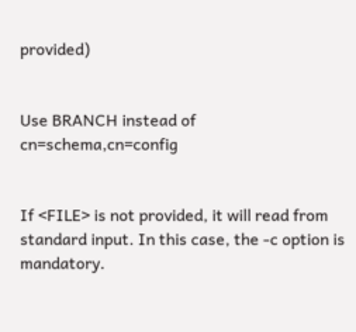provided)


Use BRANCH instead of cn=schema,cn=config


If <FILE> is not provided, it will read from standard input. In this case, the -c option is mandatory.